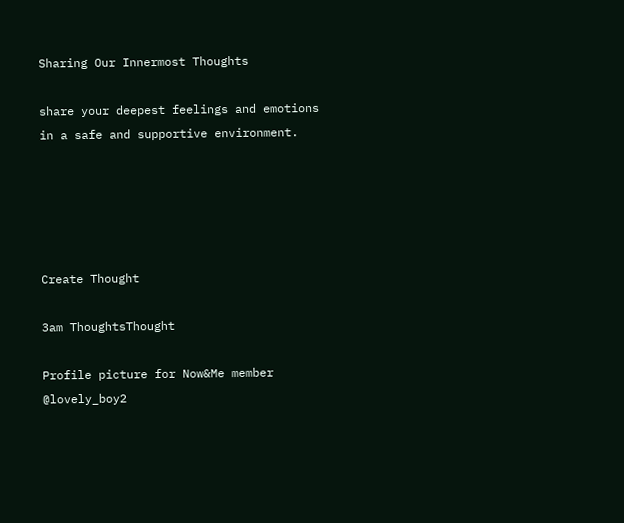Sharing Our Innermost Thoughts

share your deepest feelings and emotions in a safe and supportive environment.





Create Thought

3am ThoughtsThought

Profile picture for Now&Me member @lovely_boy2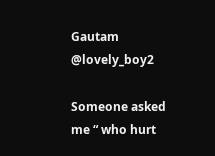Gautam @lovely_boy2

Someone asked me “ who hurt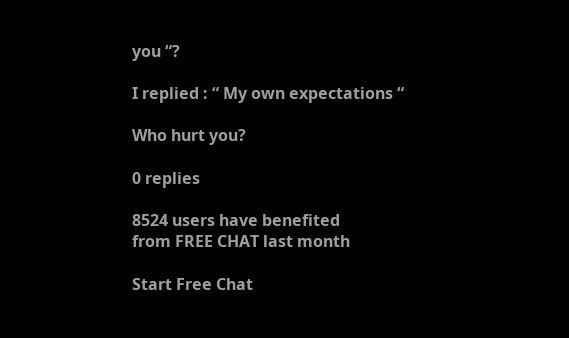you “?

I replied : “ My own expectations “

Who hurt you?

0 replies

8524 users have benefited
from FREE CHAT last month

Start Free Chat